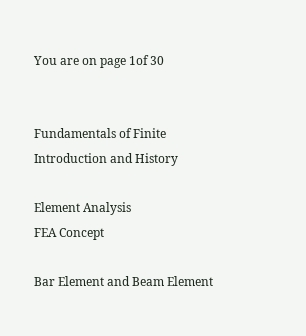You are on page 1of 30


Fundamentals of Finite Introduction and History

Element Analysis
FEA Concept

Bar Element and Beam Element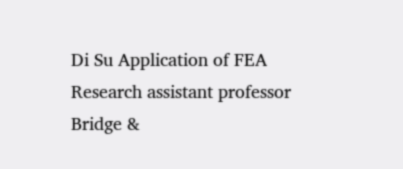Di Su Application of FEA
Research assistant professor
Bridge &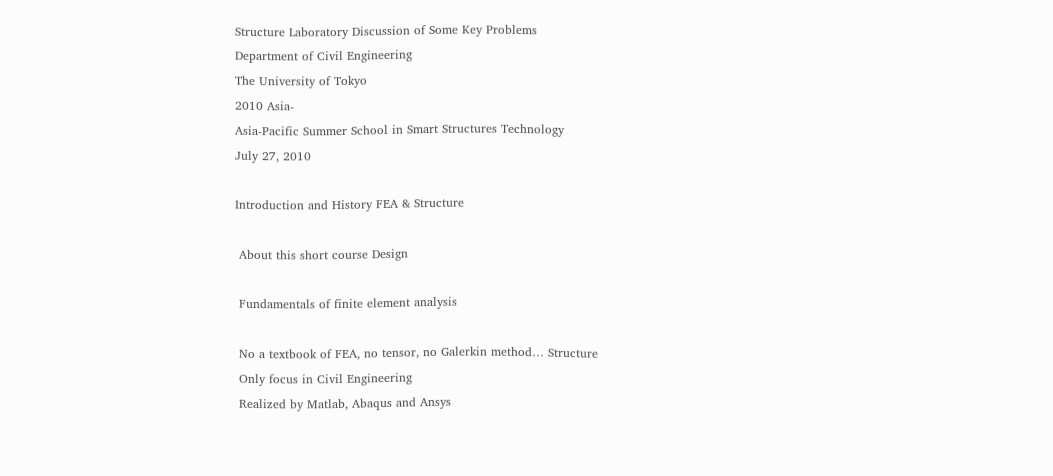Structure Laboratory Discussion of Some Key Problems
Department of Civil Engineering
The University of Tokyo
2010 Asia-
Asia-Pacific Summer School in Smart Structures Technology
July 27, 2010

Introduction and History FEA & Structure

 About this short course Design

 Fundamentals of finite element analysis

 No a textbook of FEA, no tensor, no Galerkin method… Structure
 Only focus in Civil Engineering
 Realized by Matlab, Abaqus and Ansys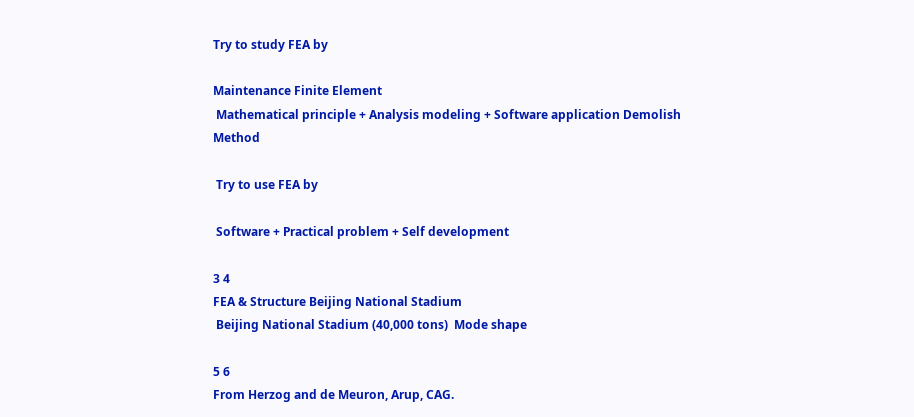Try to study FEA by

Maintenance Finite Element
 Mathematical principle + Analysis modeling + Software application Demolish Method

 Try to use FEA by

 Software + Practical problem + Self development

3 4
FEA & Structure Beijing National Stadium
 Beijing National Stadium (40,000 tons)  Mode shape

5 6
From Herzog and de Meuron, Arup, CAG.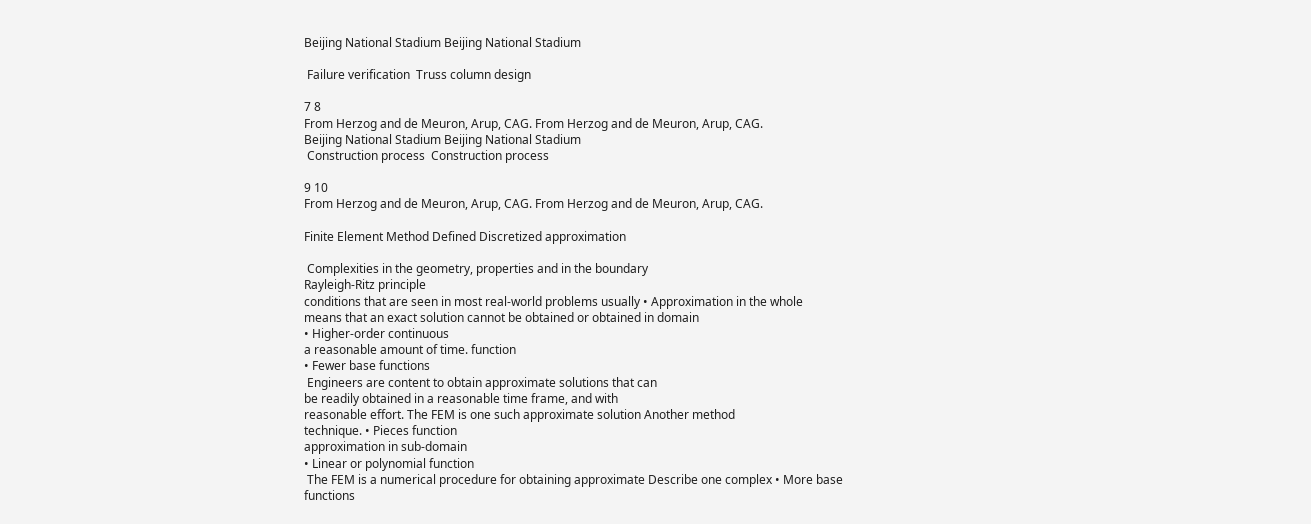Beijing National Stadium Beijing National Stadium

 Failure verification  Truss column design

7 8
From Herzog and de Meuron, Arup, CAG. From Herzog and de Meuron, Arup, CAG.
Beijing National Stadium Beijing National Stadium
 Construction process  Construction process

9 10
From Herzog and de Meuron, Arup, CAG. From Herzog and de Meuron, Arup, CAG.

Finite Element Method Defined Discretized approximation

 Complexities in the geometry, properties and in the boundary
Rayleigh-Ritz principle
conditions that are seen in most real-world problems usually • Approximation in the whole
means that an exact solution cannot be obtained or obtained in domain
• Higher-order continuous
a reasonable amount of time. function
• Fewer base functions
 Engineers are content to obtain approximate solutions that can
be readily obtained in a reasonable time frame, and with
reasonable effort. The FEM is one such approximate solution Another method
technique. • Pieces function
approximation in sub-domain
• Linear or polynomial function
 The FEM is a numerical procedure for obtaining approximate Describe one complex • More base functions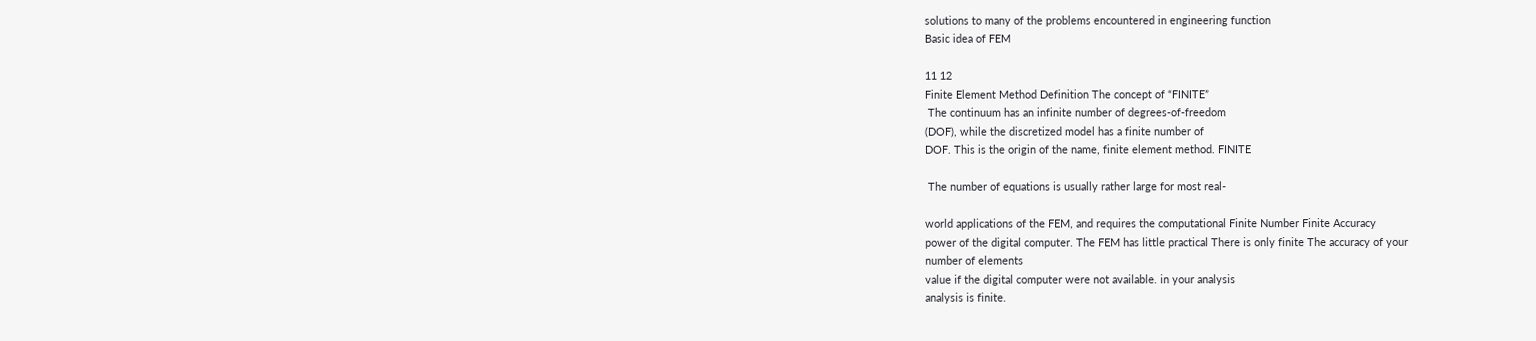solutions to many of the problems encountered in engineering function
Basic idea of FEM

11 12
Finite Element Method Definition The concept of “FINITE”
 The continuum has an infinite number of degrees-of-freedom
(DOF), while the discretized model has a finite number of
DOF. This is the origin of the name, finite element method. FINITE

 The number of equations is usually rather large for most real-

world applications of the FEM, and requires the computational Finite Number Finite Accuracy
power of the digital computer. The FEM has little practical There is only finite The accuracy of your
number of elements
value if the digital computer were not available. in your analysis
analysis is finite.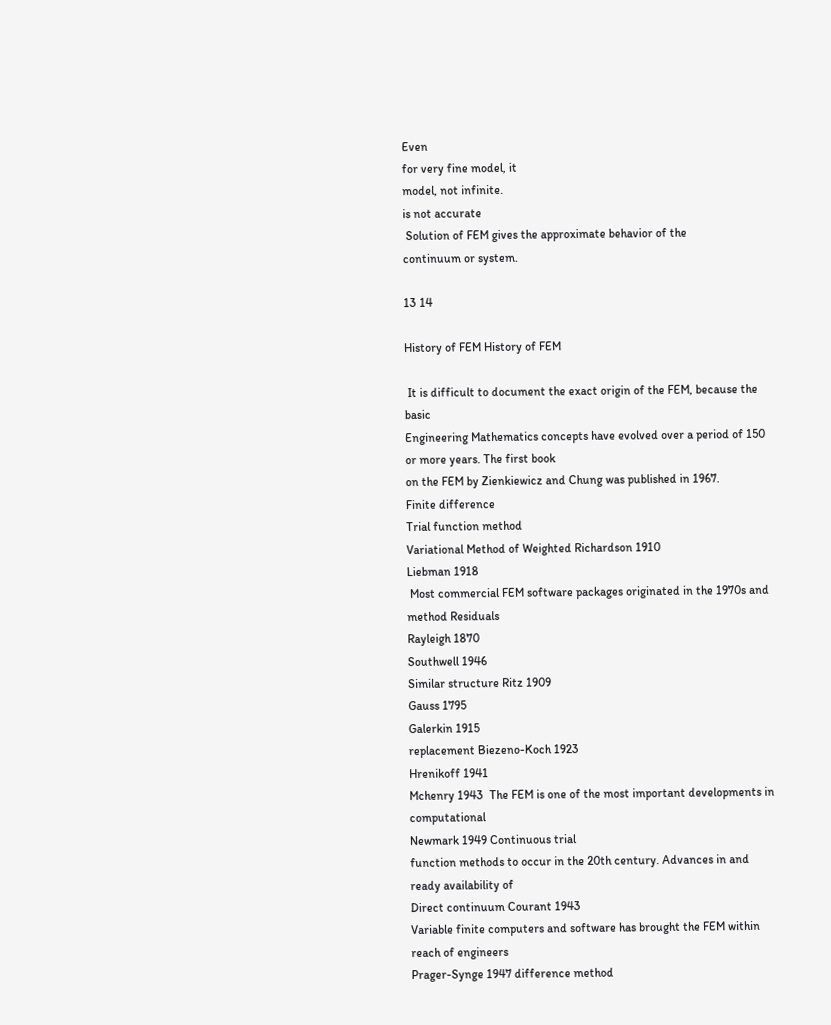Even
for very fine model, it
model, not infinite.
is not accurate
 Solution of FEM gives the approximate behavior of the
continuum or system.

13 14

History of FEM History of FEM

 It is difficult to document the exact origin of the FEM, because the basic
Engineering Mathematics concepts have evolved over a period of 150 or more years. The first book
on the FEM by Zienkiewicz and Chung was published in 1967.
Finite difference
Trial function method
Variational Method of Weighted Richardson 1910
Liebman 1918
 Most commercial FEM software packages originated in the 1970s and
method Residuals
Rayleigh 1870
Southwell 1946
Similar structure Ritz 1909
Gauss 1795
Galerkin 1915
replacement Biezeno-Koch 1923
Hrenikoff 1941
Mchenry 1943  The FEM is one of the most important developments in computational
Newmark 1949 Continuous trial
function methods to occur in the 20th century. Advances in and ready availability of
Direct continuum Courant 1943
Variable finite computers and software has brought the FEM within reach of engineers
Prager-Synge 1947 difference method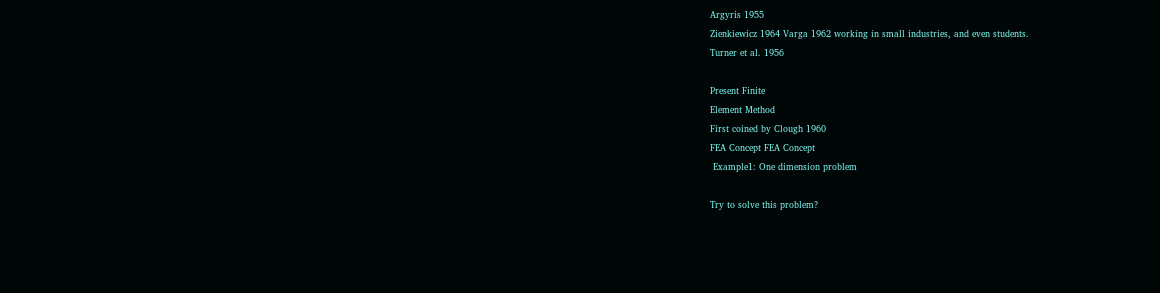Argyris 1955
Zienkiewicz 1964 Varga 1962 working in small industries, and even students.
Turner et al. 1956

Present Finite
Element Method
First coined by Clough 1960
FEA Concept FEA Concept
 Example1: One dimension problem

Try to solve this problem?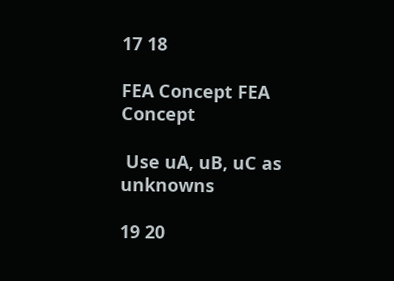17 18

FEA Concept FEA Concept

 Use uA, uB, uC as unknowns

19 20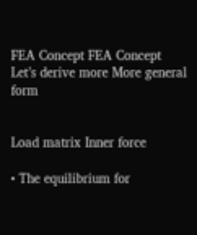FEA Concept FEA Concept
Let’s derive more More general form


Load matrix Inner force

• The equilibrium for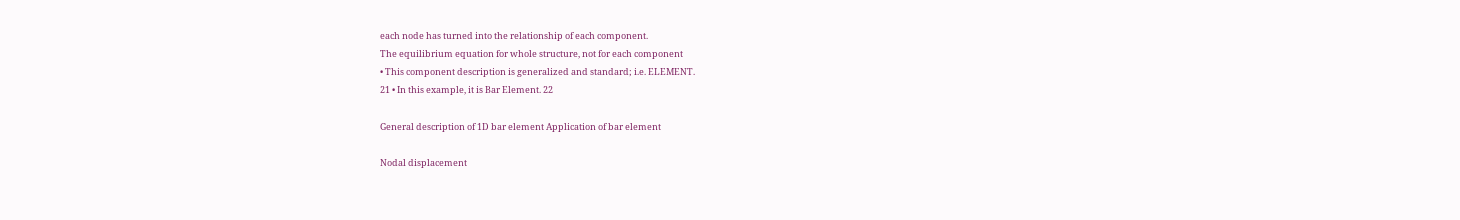each node has turned into the relationship of each component.
The equilibrium equation for whole structure, not for each component
• This component description is generalized and standard; i.e. ELEMENT.
21 • In this example, it is Bar Element. 22

General description of 1D bar element Application of bar element

Nodal displacement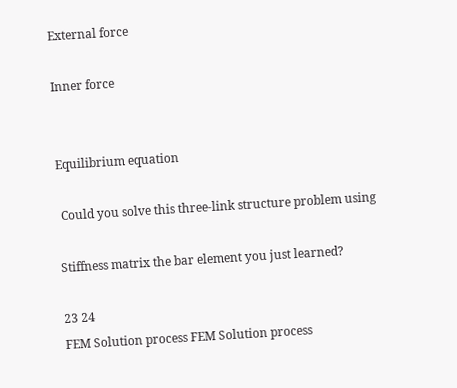External force

Inner force


Equilibrium equation

 Could you solve this three-link structure problem using

Stiffness matrix the bar element you just learned?

23 24
FEM Solution process FEM Solution process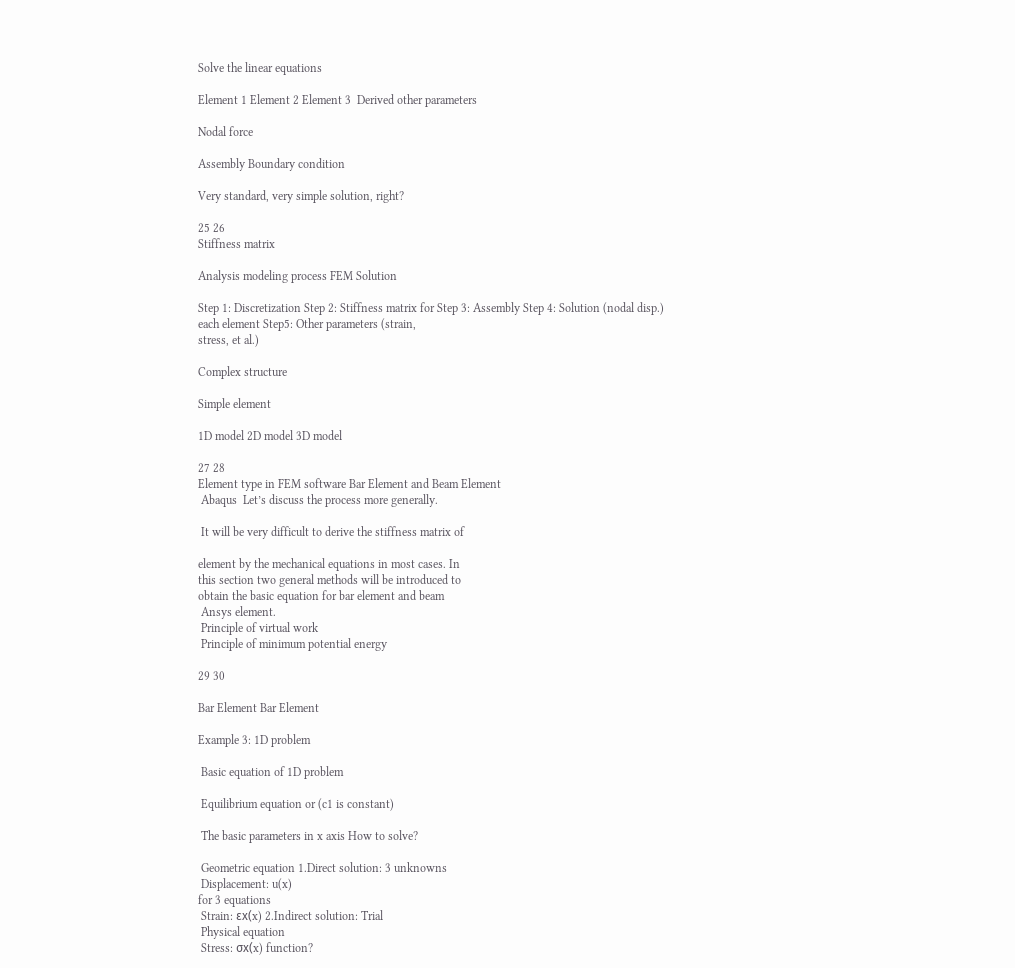Solve the linear equations

Element 1 Element 2 Element 3  Derived other parameters

Nodal force

Assembly Boundary condition

Very standard, very simple solution, right?

25 26
Stiffness matrix

Analysis modeling process FEM Solution

Step 1: Discretization Step 2: Stiffness matrix for Step 3: Assembly Step 4: Solution (nodal disp.)
each element Step5: Other parameters (strain,
stress, et al.)

Complex structure

Simple element

1D model 2D model 3D model

27 28
Element type in FEM software Bar Element and Beam Element
 Abaqus  Let’s discuss the process more generally.

 It will be very difficult to derive the stiffness matrix of

element by the mechanical equations in most cases. In
this section two general methods will be introduced to
obtain the basic equation for bar element and beam
 Ansys element.
 Principle of virtual work
 Principle of minimum potential energy

29 30

Bar Element Bar Element

Example 3: 1D problem

 Basic equation of 1D problem

 Equilibrium equation or (c1 is constant)

 The basic parameters in x axis How to solve?

 Geometric equation 1.Direct solution: 3 unknowns
 Displacement: u(x)
for 3 equations
 Strain: εx(x) 2.Indirect solution: Trial
 Physical equation
 Stress: σx(x) function?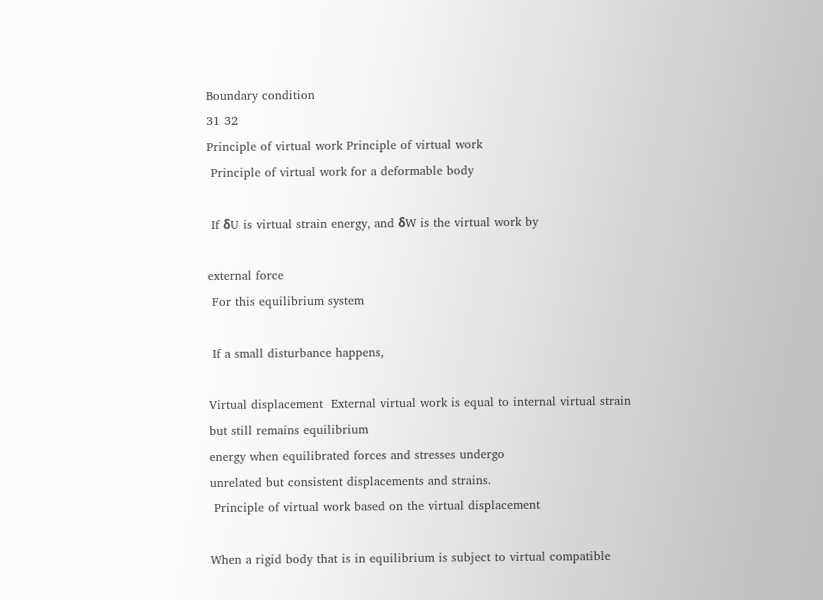Boundary condition
31 32
Principle of virtual work Principle of virtual work
 Principle of virtual work for a deformable body

 If δU is virtual strain energy, and δW is the virtual work by

external force
 For this equilibrium system

 If a small disturbance happens,

Virtual displacement  External virtual work is equal to internal virtual strain
but still remains equilibrium
energy when equilibrated forces and stresses undergo
unrelated but consistent displacements and strains.
 Principle of virtual work based on the virtual displacement

When a rigid body that is in equilibrium is subject to virtual compatible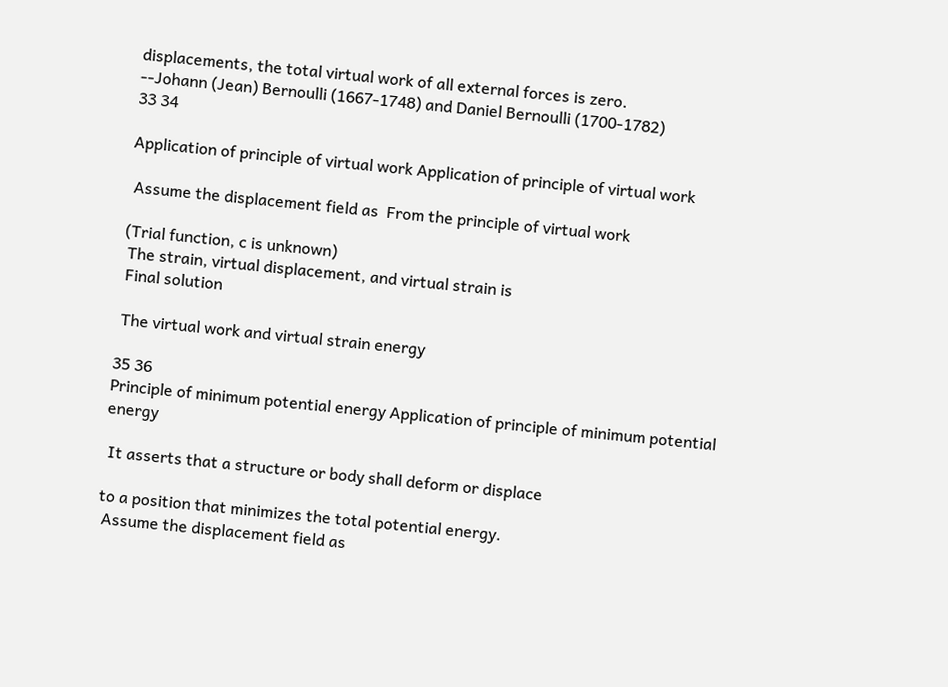displacements, the total virtual work of all external forces is zero.
--Johann (Jean) Bernoulli (1667-1748) and Daniel Bernoulli (1700-1782)
33 34

Application of principle of virtual work Application of principle of virtual work

 Assume the displacement field as  From the principle of virtual work

(Trial function, c is unknown)
 The strain, virtual displacement, and virtual strain is
 Final solution

 The virtual work and virtual strain energy

35 36
Principle of minimum potential energy Application of principle of minimum potential energy

 It asserts that a structure or body shall deform or displace

to a position that minimizes the total potential energy.
 Assume the displacement field as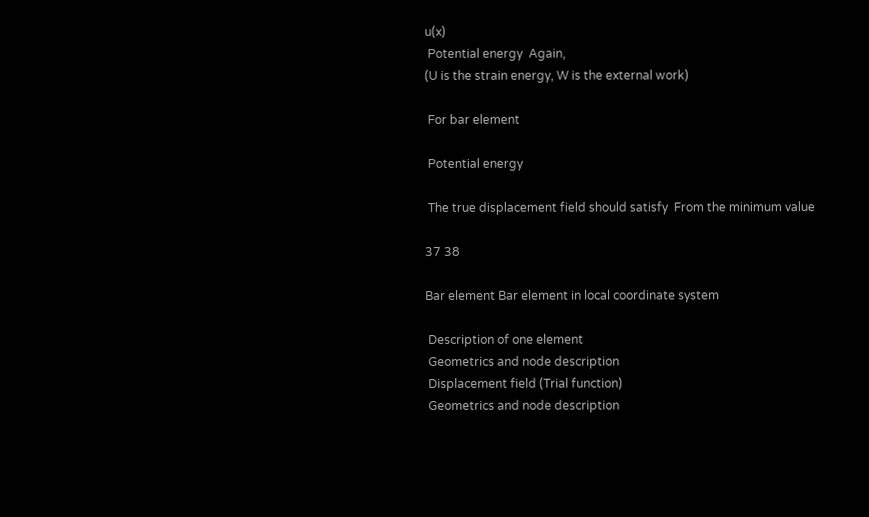u(x)
 Potential energy  Again,
(U is the strain energy, W is the external work)

 For bar element

 Potential energy

 The true displacement field should satisfy  From the minimum value

37 38

Bar element Bar element in local coordinate system

 Description of one element
 Geometrics and node description
 Displacement field (Trial function)
 Geometrics and node description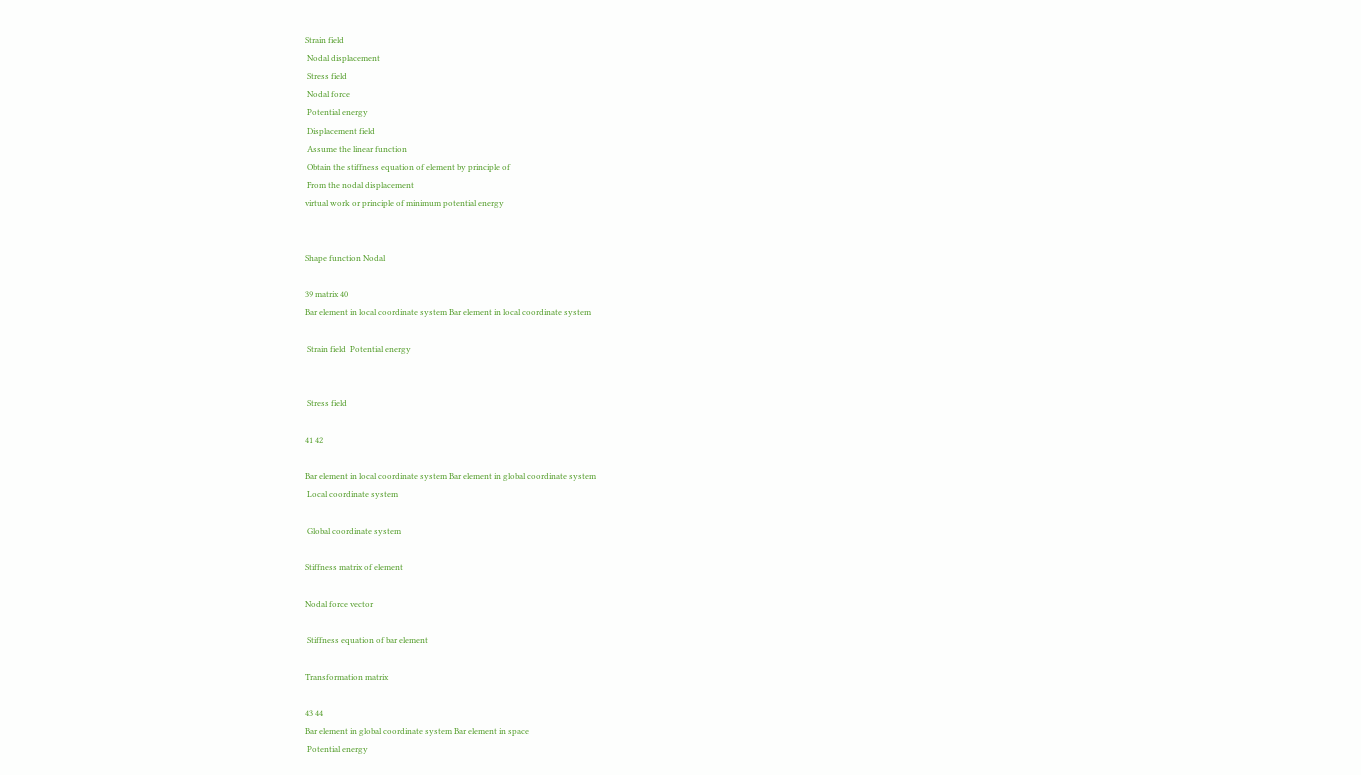Strain field
 Nodal displacement
 Stress field
 Nodal force
 Potential energy
 Displacement field
 Assume the linear function
 Obtain the stiffness equation of element by principle of
 From the nodal displacement
virtual work or principle of minimum potential energy


Shape function Nodal

39 matrix 40
Bar element in local coordinate system Bar element in local coordinate system

 Strain field  Potential energy


 Stress field

41 42

Bar element in local coordinate system Bar element in global coordinate system
 Local coordinate system

 Global coordinate system

Stiffness matrix of element

Nodal force vector

 Stiffness equation of bar element

Transformation matrix

43 44
Bar element in global coordinate system Bar element in space
 Potential energy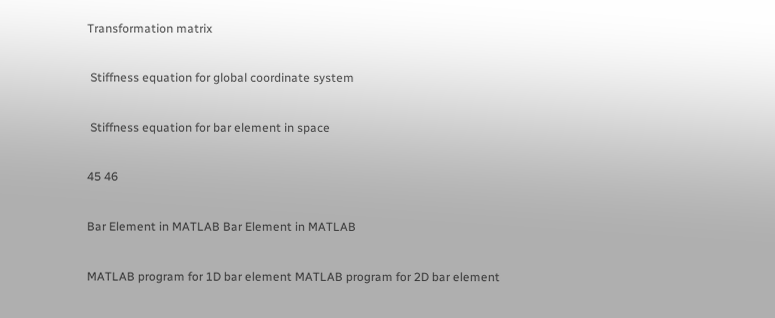Transformation matrix

 Stiffness equation for global coordinate system

 Stiffness equation for bar element in space

45 46

Bar Element in MATLAB Bar Element in MATLAB

MATLAB program for 1D bar element MATLAB program for 2D bar element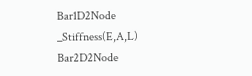Bar1D2Node _Stiffness(E,A,L)  Bar2D2Node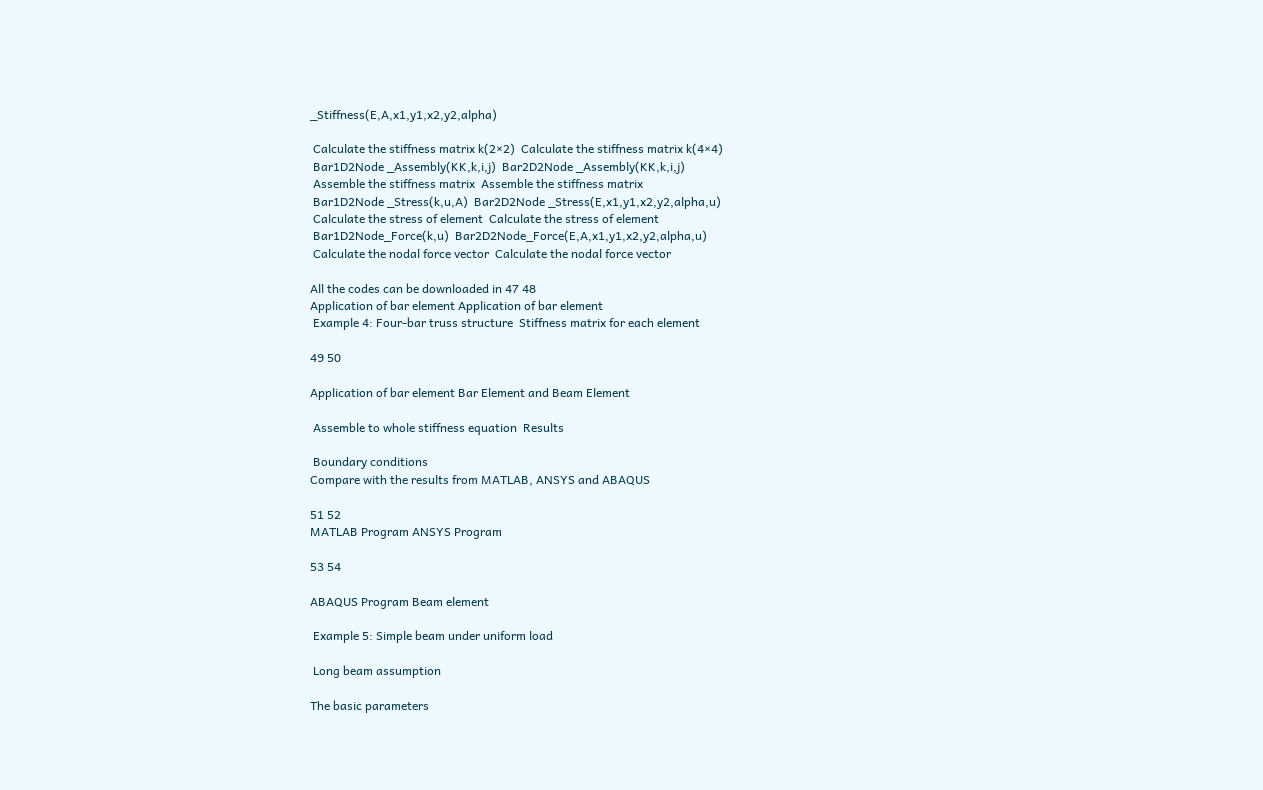_Stiffness(E,A,x1,y1,x2,y2,alpha)

 Calculate the stiffness matrix k(2×2)  Calculate the stiffness matrix k(4×4)
 Bar1D2Node _Assembly(KK,k,i,j)  Bar2D2Node _Assembly(KK,k,i,j)
 Assemble the stiffness matrix  Assemble the stiffness matrix
 Bar1D2Node _Stress(k,u,A)  Bar2D2Node _Stress(E,x1,y1,x2,y2,alpha,u)
 Calculate the stress of element  Calculate the stress of element
 Bar1D2Node_Force(k,u)  Bar2D2Node_Force(E,A,x1,y1,x2,y2,alpha,u)
 Calculate the nodal force vector  Calculate the nodal force vector

All the codes can be downloaded in 47 48
Application of bar element Application of bar element
 Example 4: Four-bar truss structure  Stiffness matrix for each element

49 50

Application of bar element Bar Element and Beam Element

 Assemble to whole stiffness equation  Results

 Boundary conditions
Compare with the results from MATLAB, ANSYS and ABAQUS

51 52
MATLAB Program ANSYS Program

53 54

ABAQUS Program Beam element

 Example 5: Simple beam under uniform load

 Long beam assumption

The basic parameters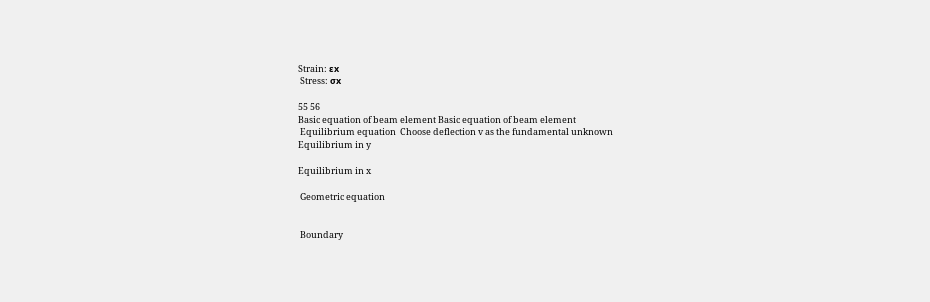Strain: εx
 Stress: σx

55 56
Basic equation of beam element Basic equation of beam element
 Equilibrium equation  Choose deflection v as the fundamental unknown
Equilibrium in y

Equilibrium in x

 Geometric equation


 Boundary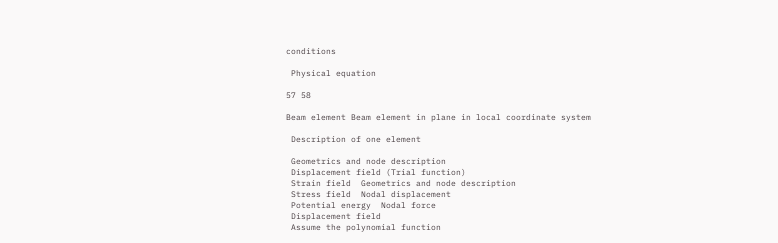conditions

 Physical equation

57 58

Beam element Beam element in plane in local coordinate system

 Description of one element

 Geometrics and node description
 Displacement field (Trial function)
 Strain field  Geometrics and node description
 Stress field  Nodal displacement
 Potential energy  Nodal force
 Displacement field
 Assume the polynomial function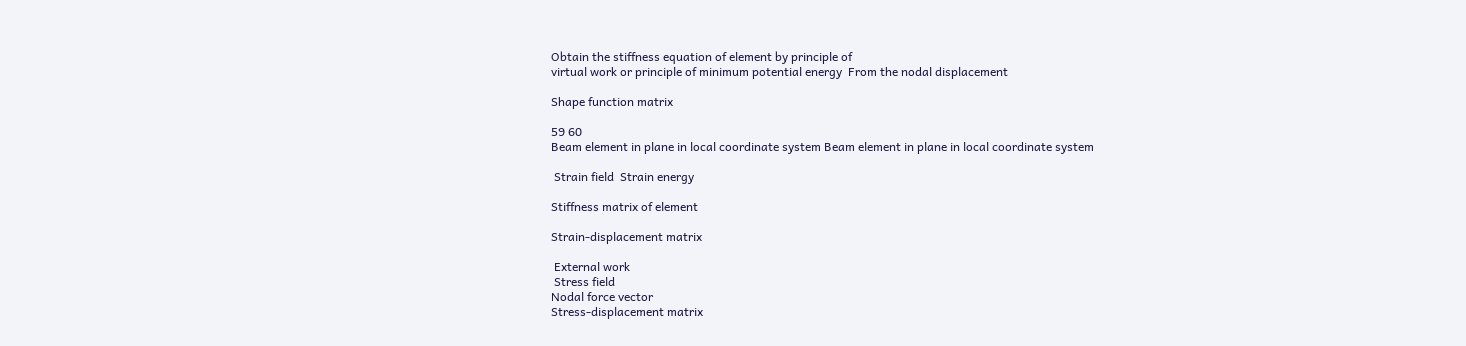Obtain the stiffness equation of element by principle of
virtual work or principle of minimum potential energy  From the nodal displacement

Shape function matrix

59 60
Beam element in plane in local coordinate system Beam element in plane in local coordinate system

 Strain field  Strain energy

Stiffness matrix of element

Strain-displacement matrix

 External work
 Stress field
Nodal force vector
Stress-displacement matrix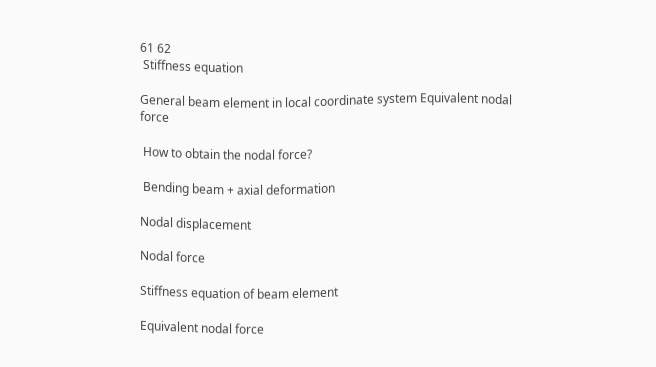61 62
 Stiffness equation

General beam element in local coordinate system Equivalent nodal force

 How to obtain the nodal force?

 Bending beam + axial deformation

Nodal displacement

Nodal force

Stiffness equation of beam element

Equivalent nodal force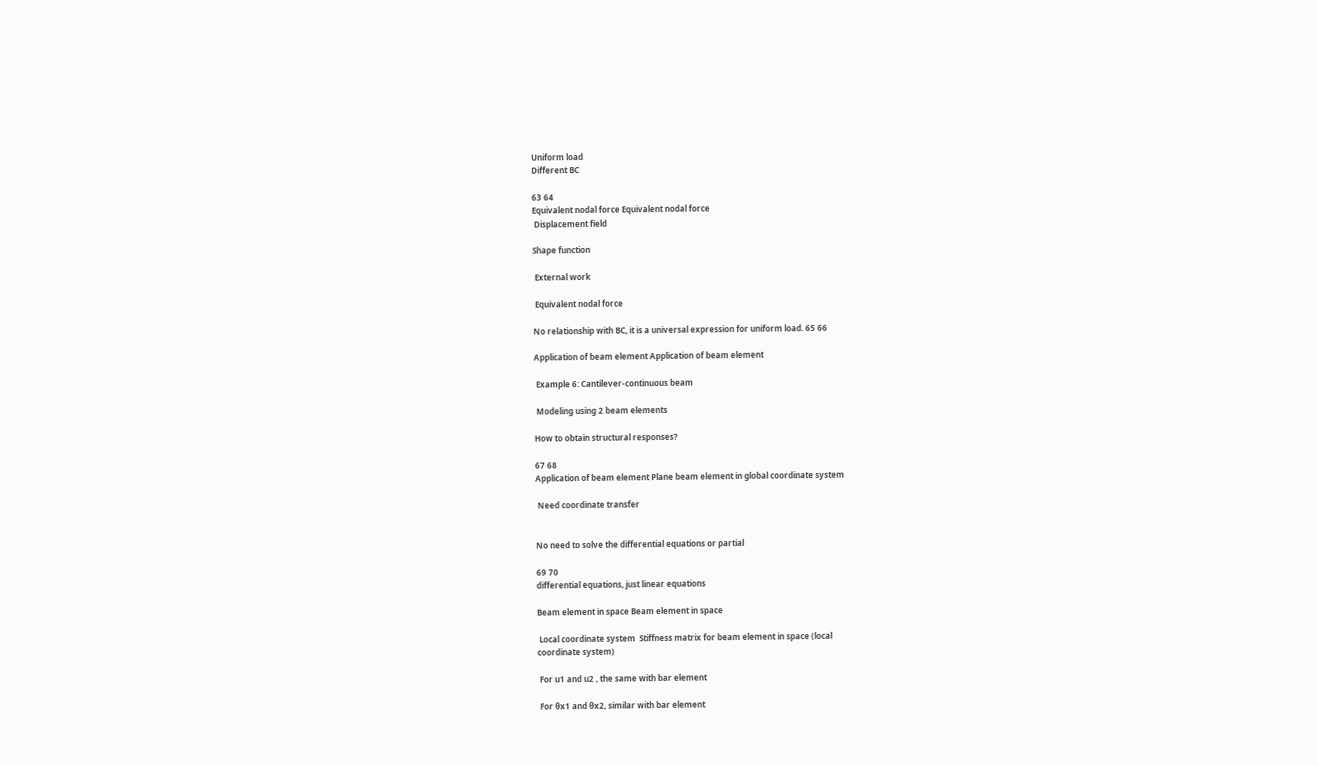Uniform load
Different BC

63 64
Equivalent nodal force Equivalent nodal force
 Displacement field

Shape function

 External work

 Equivalent nodal force

No relationship with BC, it is a universal expression for uniform load. 65 66

Application of beam element Application of beam element

 Example 6: Cantilever-continuous beam

 Modeling using 2 beam elements

How to obtain structural responses?

67 68
Application of beam element Plane beam element in global coordinate system

 Need coordinate transfer


No need to solve the differential equations or partial

69 70
differential equations, just linear equations

Beam element in space Beam element in space

 Local coordinate system  Stiffness matrix for beam element in space (local
coordinate system)

 For u1 and u2 , the same with bar element

 For θx1 and θx2, similar with bar element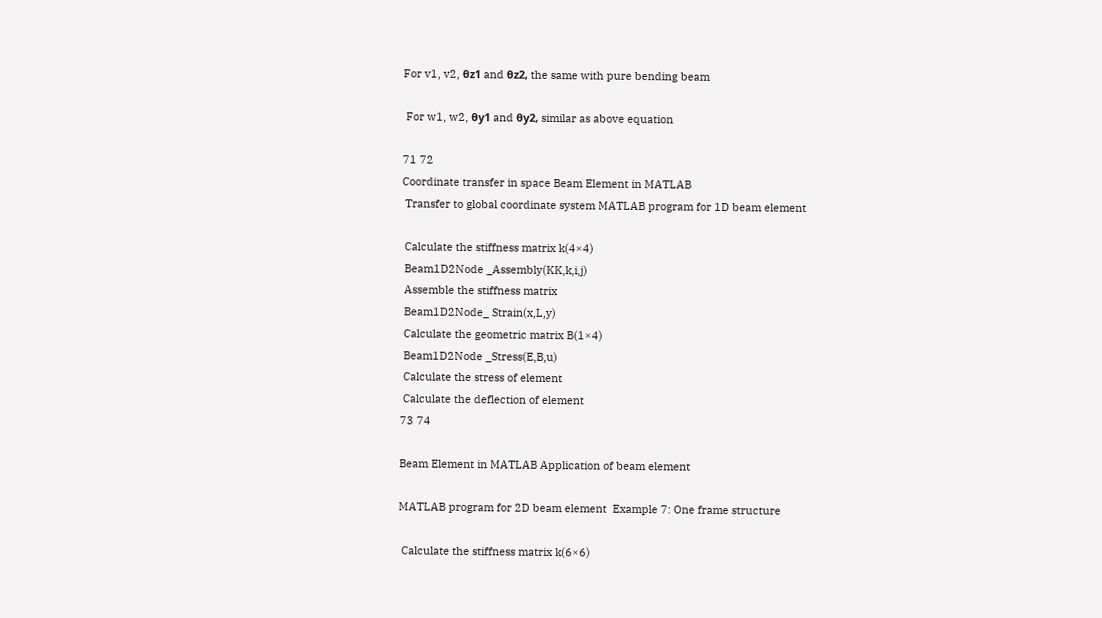For v1, v2, θz1 and θz2, the same with pure bending beam

 For w1, w2, θy1 and θy2, similar as above equation

71 72
Coordinate transfer in space Beam Element in MATLAB
 Transfer to global coordinate system MATLAB program for 1D beam element

 Calculate the stiffness matrix k(4×4)
 Beam1D2Node _Assembly(KK,k,i,j)
 Assemble the stiffness matrix
 Beam1D2Node_ Strain(x,L,y)
 Calculate the geometric matrix B(1×4)
 Beam1D2Node _Stress(E,B,u)
 Calculate the stress of element
 Calculate the deflection of element
73 74

Beam Element in MATLAB Application of beam element

MATLAB program for 2D beam element  Example 7: One frame structure

 Calculate the stiffness matrix k(6×6)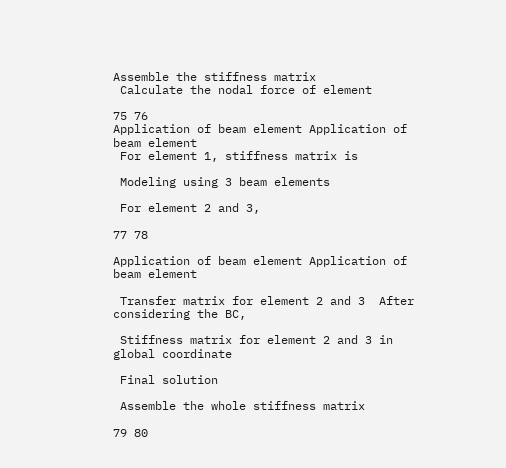Assemble the stiffness matrix
 Calculate the nodal force of element

75 76
Application of beam element Application of beam element
 For element 1, stiffness matrix is

 Modeling using 3 beam elements

 For element 2 and 3,

77 78

Application of beam element Application of beam element

 Transfer matrix for element 2 and 3  After considering the BC,

 Stiffness matrix for element 2 and 3 in global coordinate

 Final solution

 Assemble the whole stiffness matrix

79 80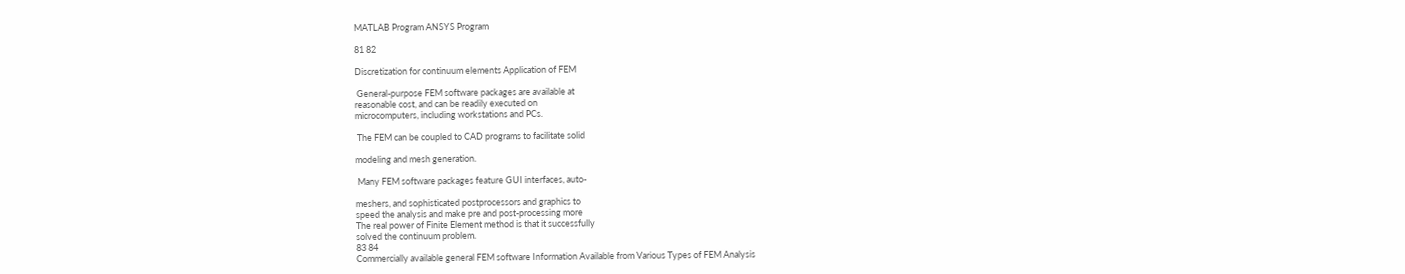MATLAB Program ANSYS Program

81 82

Discretization for continuum elements Application of FEM

 General-purpose FEM software packages are available at
reasonable cost, and can be readily executed on
microcomputers, including workstations and PCs.

 The FEM can be coupled to CAD programs to facilitate solid

modeling and mesh generation.

 Many FEM software packages feature GUI interfaces, auto-

meshers, and sophisticated postprocessors and graphics to
speed the analysis and make pre and post-processing more
The real power of Finite Element method is that it successfully
solved the continuum problem.
83 84
Commercially available general FEM software Information Available from Various Types of FEM Analysis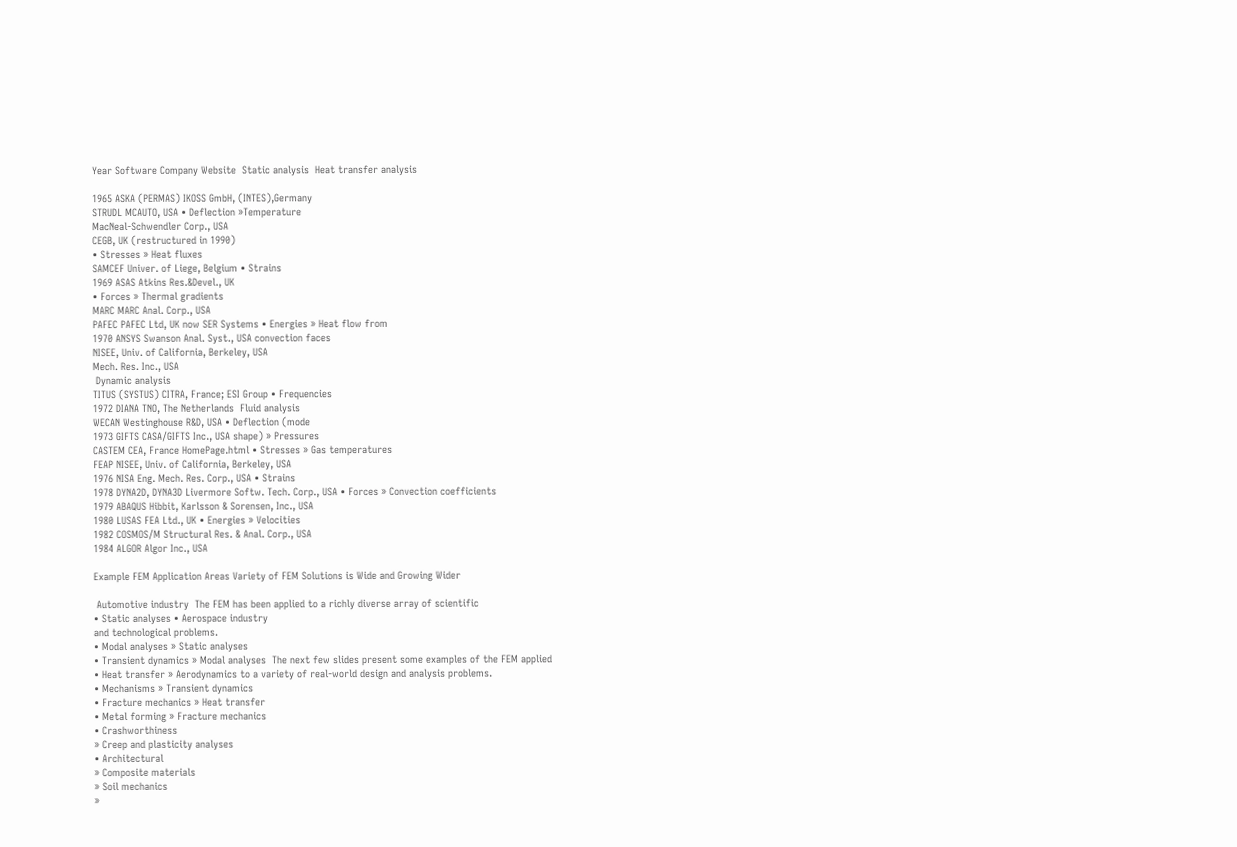Year Software Company Website  Static analysis  Heat transfer analysis

1965 ASKA (PERMAS) IKOSS GmbH, (INTES),Germany
STRUDL MCAUTO, USA • Deflection »Temperature
MacNeal-Schwendler Corp., USA
CEGB, UK (restructured in 1990)
• Stresses » Heat fluxes
SAMCEF Univer. of Liege, Belgium • Strains
1969 ASAS Atkins Res.&Devel., UK
• Forces » Thermal gradients
MARC MARC Anal. Corp., USA
PAFEC PAFEC Ltd, UK now SER Systems • Energies » Heat flow from
1970 ANSYS Swanson Anal. Syst., USA convection faces
NISEE, Univ. of California, Berkeley, USA
Mech. Res. Inc., USA
 Dynamic analysis
TITUS (SYSTUS) CITRA, France; ESI Group • Frequencies
1972 DIANA TNO, The Netherlands  Fluid analysis
WECAN Westinghouse R&D, USA • Deflection (mode
1973 GIFTS CASA/GIFTS Inc., USA shape) » Pressures
CASTEM CEA, France HomePage.html • Stresses » Gas temperatures
FEAP NISEE, Univ. of California, Berkeley, USA
1976 NISA Eng. Mech. Res. Corp., USA • Strains
1978 DYNA2D, DYNA3D Livermore Softw. Tech. Corp., USA • Forces » Convection coefficients
1979 ABAQUS Hibbit, Karlsson & Sorensen, Inc., USA
1980 LUSAS FEA Ltd., UK • Energies » Velocities
1982 COSMOS/M Structural Res. & Anal. Corp., USA
1984 ALGOR Algor Inc., USA

Example FEM Application Areas Variety of FEM Solutions is Wide and Growing Wider

 Automotive industry  The FEM has been applied to a richly diverse array of scientific
• Static analyses • Aerospace industry
and technological problems.
• Modal analyses » Static analyses
• Transient dynamics » Modal analyses  The next few slides present some examples of the FEM applied
• Heat transfer » Aerodynamics to a variety of real-world design and analysis problems.
• Mechanisms » Transient dynamics
• Fracture mechanics » Heat transfer
• Metal forming » Fracture mechanics
• Crashworthiness
» Creep and plasticity analyses
• Architectural
» Composite materials
» Soil mechanics
»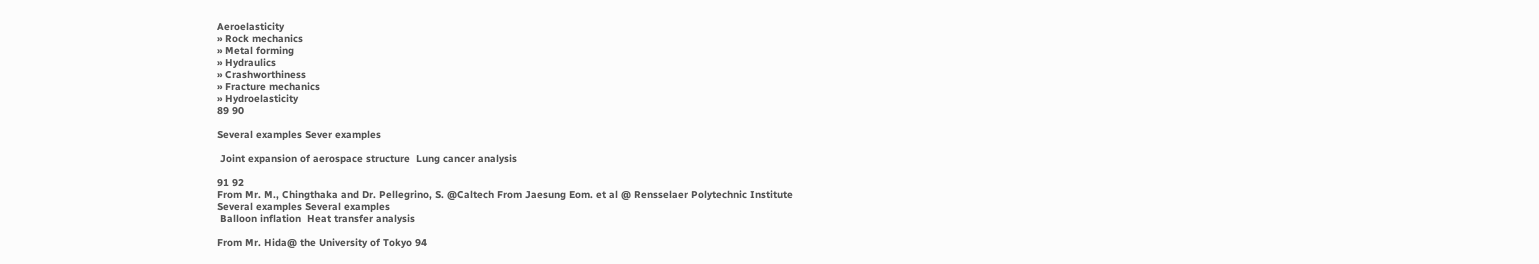Aeroelasticity
» Rock mechanics
» Metal forming
» Hydraulics
» Crashworthiness
» Fracture mechanics
» Hydroelasticity
89 90

Several examples Sever examples

 Joint expansion of aerospace structure  Lung cancer analysis

91 92
From Mr. M., Chingthaka and Dr. Pellegrino, S. @Caltech From Jaesung Eom. et al @ Rensselaer Polytechnic Institute
Several examples Several examples
 Balloon inflation  Heat transfer analysis

From Mr. Hida@ the University of Tokyo 94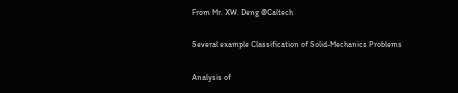From Mr. XW. Deng @Caltech

Several example Classification of Solid-Mechanics Problems

Analysis of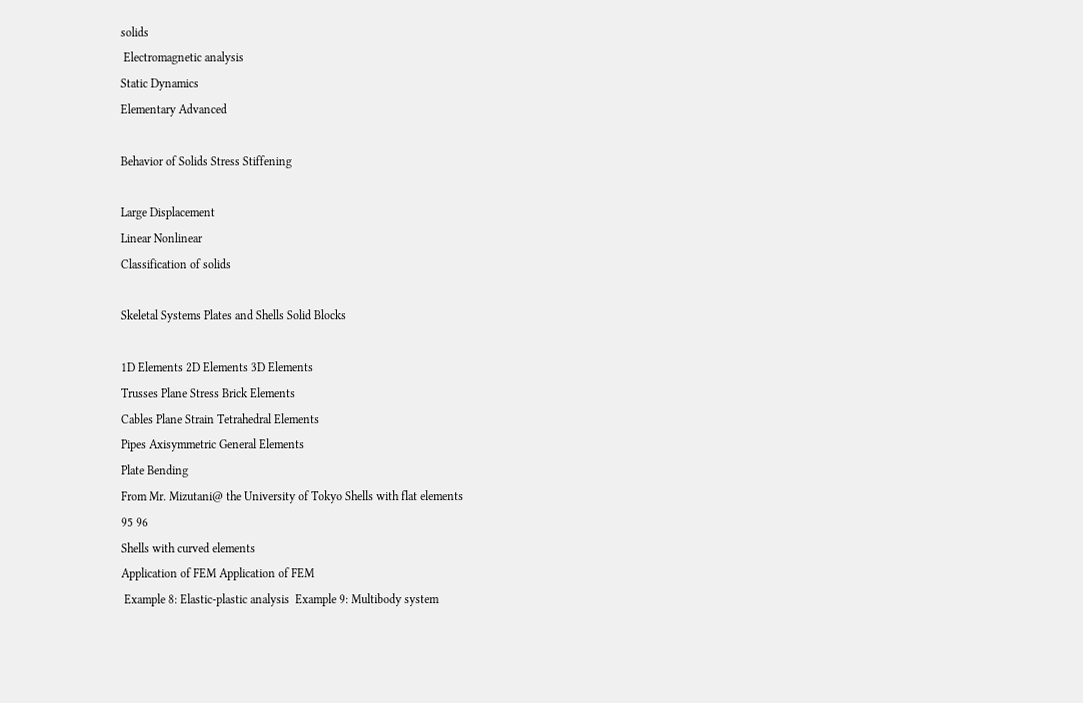solids
 Electromagnetic analysis
Static Dynamics
Elementary Advanced

Behavior of Solids Stress Stiffening

Large Displacement
Linear Nonlinear
Classification of solids

Skeletal Systems Plates and Shells Solid Blocks

1D Elements 2D Elements 3D Elements
Trusses Plane Stress Brick Elements
Cables Plane Strain Tetrahedral Elements
Pipes Axisymmetric General Elements
Plate Bending
From Mr. Mizutani@ the University of Tokyo Shells with flat elements
95 96
Shells with curved elements
Application of FEM Application of FEM
 Example 8: Elastic-plastic analysis  Example 9: Multibody system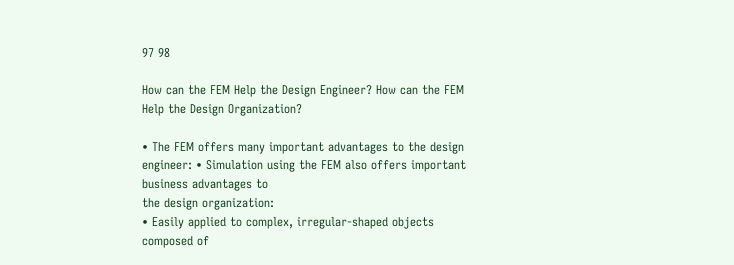97 98

How can the FEM Help the Design Engineer? How can the FEM Help the Design Organization?

• The FEM offers many important advantages to the design engineer: • Simulation using the FEM also offers important business advantages to
the design organization:
• Easily applied to complex, irregular-shaped objects composed of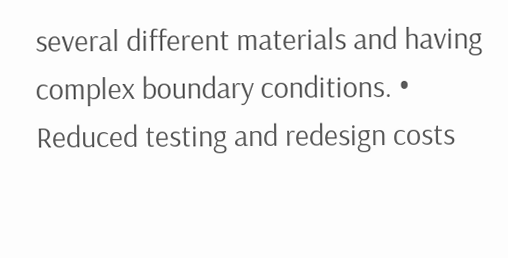several different materials and having complex boundary conditions. • Reduced testing and redesign costs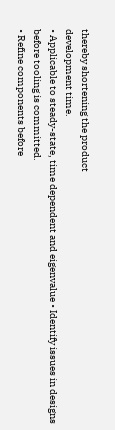thereby shortening the product
development time.
• Applicable to steady-state, time dependent and eigenvalue • Identify issues in designs before tooling is committed.
• Refine components before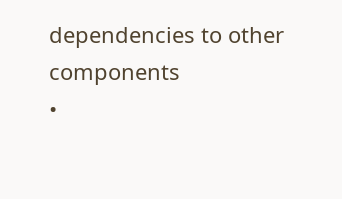dependencies to other components
•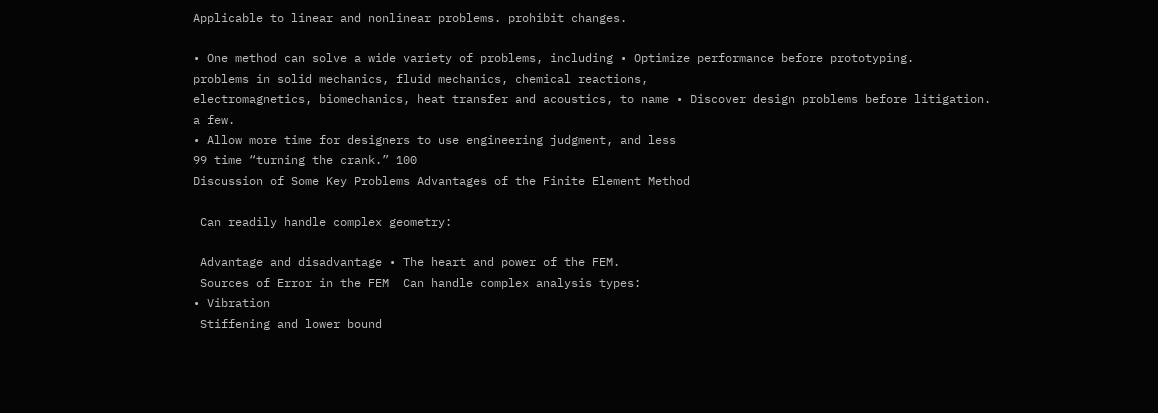Applicable to linear and nonlinear problems. prohibit changes.

• One method can solve a wide variety of problems, including • Optimize performance before prototyping.
problems in solid mechanics, fluid mechanics, chemical reactions,
electromagnetics, biomechanics, heat transfer and acoustics, to name • Discover design problems before litigation.
a few.
• Allow more time for designers to use engineering judgment, and less
99 time “turning the crank.” 100
Discussion of Some Key Problems Advantages of the Finite Element Method

 Can readily handle complex geometry:

 Advantage and disadvantage • The heart and power of the FEM.
 Sources of Error in the FEM  Can handle complex analysis types:
• Vibration
 Stiffening and lower bound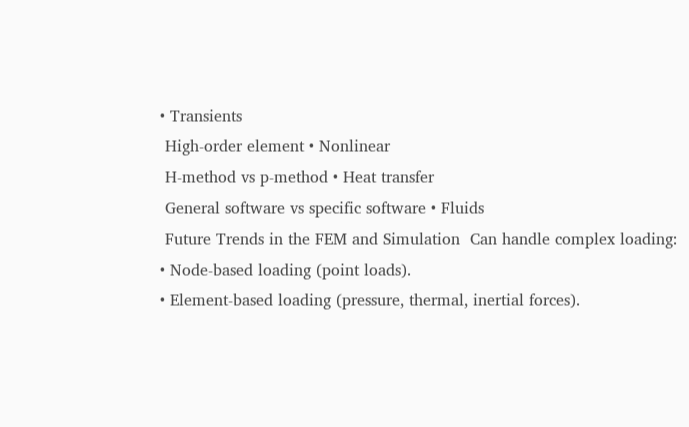• Transients
 High-order element • Nonlinear
 H-method vs p-method • Heat transfer
 General software vs specific software • Fluids
 Future Trends in the FEM and Simulation  Can handle complex loading:
• Node-based loading (point loads).
• Element-based loading (pressure, thermal, inertial forces).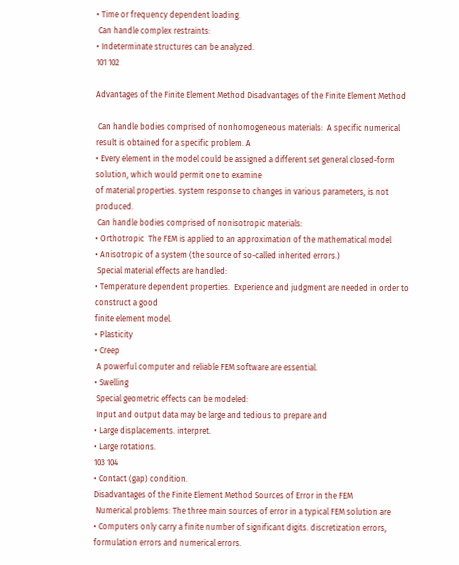• Time or frequency dependent loading.
 Can handle complex restraints:
• Indeterminate structures can be analyzed.
101 102

Advantages of the Finite Element Method Disadvantages of the Finite Element Method

 Can handle bodies comprised of nonhomogeneous materials:  A specific numerical result is obtained for a specific problem. A
• Every element in the model could be assigned a different set general closed-form solution, which would permit one to examine
of material properties. system response to changes in various parameters, is not produced.
 Can handle bodies comprised of nonisotropic materials:
• Orthotropic  The FEM is applied to an approximation of the mathematical model
• Anisotropic of a system (the source of so-called inherited errors.)
 Special material effects are handled:
• Temperature dependent properties.  Experience and judgment are needed in order to construct a good
finite element model.
• Plasticity
• Creep
 A powerful computer and reliable FEM software are essential.
• Swelling
 Special geometric effects can be modeled:
 Input and output data may be large and tedious to prepare and
• Large displacements. interpret.
• Large rotations.
103 104
• Contact (gap) condition.
Disadvantages of the Finite Element Method Sources of Error in the FEM
 Numerical problems: The three main sources of error in a typical FEM solution are
• Computers only carry a finite number of significant digits. discretization errors, formulation errors and numerical errors.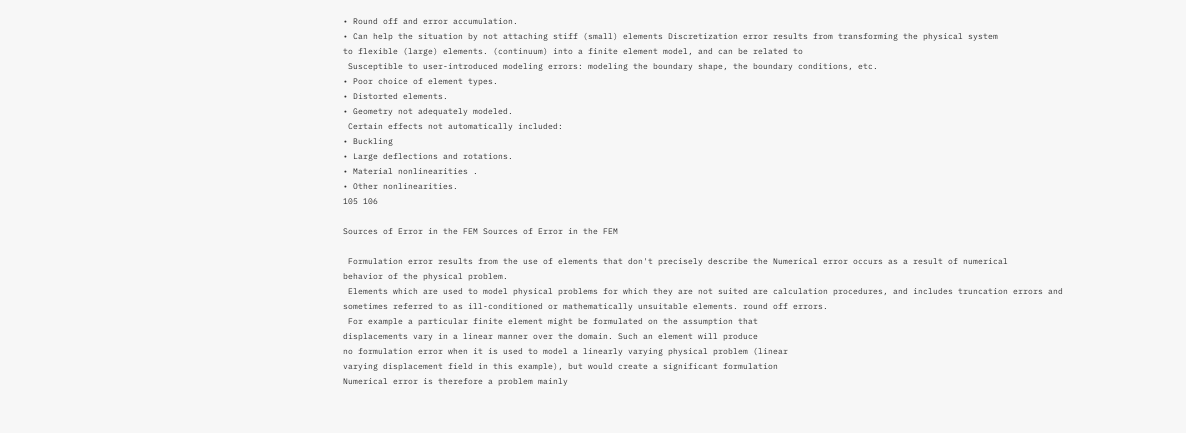• Round off and error accumulation.
• Can help the situation by not attaching stiff (small) elements Discretization error results from transforming the physical system
to flexible (large) elements. (continuum) into a finite element model, and can be related to
 Susceptible to user-introduced modeling errors: modeling the boundary shape, the boundary conditions, etc.
• Poor choice of element types.
• Distorted elements.
• Geometry not adequately modeled.
 Certain effects not automatically included:
• Buckling
• Large deflections and rotations.
• Material nonlinearities .
• Other nonlinearities.
105 106

Sources of Error in the FEM Sources of Error in the FEM

 Formulation error results from the use of elements that don't precisely describe the Numerical error occurs as a result of numerical
behavior of the physical problem.
 Elements which are used to model physical problems for which they are not suited are calculation procedures, and includes truncation errors and
sometimes referred to as ill-conditioned or mathematically unsuitable elements. round off errors.
 For example a particular finite element might be formulated on the assumption that
displacements vary in a linear manner over the domain. Such an element will produce
no formulation error when it is used to model a linearly varying physical problem (linear
varying displacement field in this example), but would create a significant formulation
Numerical error is therefore a problem mainly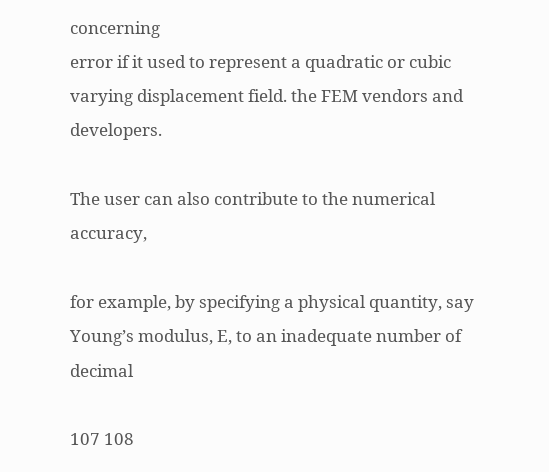concerning
error if it used to represent a quadratic or cubic varying displacement field. the FEM vendors and developers.

The user can also contribute to the numerical accuracy,

for example, by specifying a physical quantity, say
Young’s modulus, E, to an inadequate number of decimal

107 108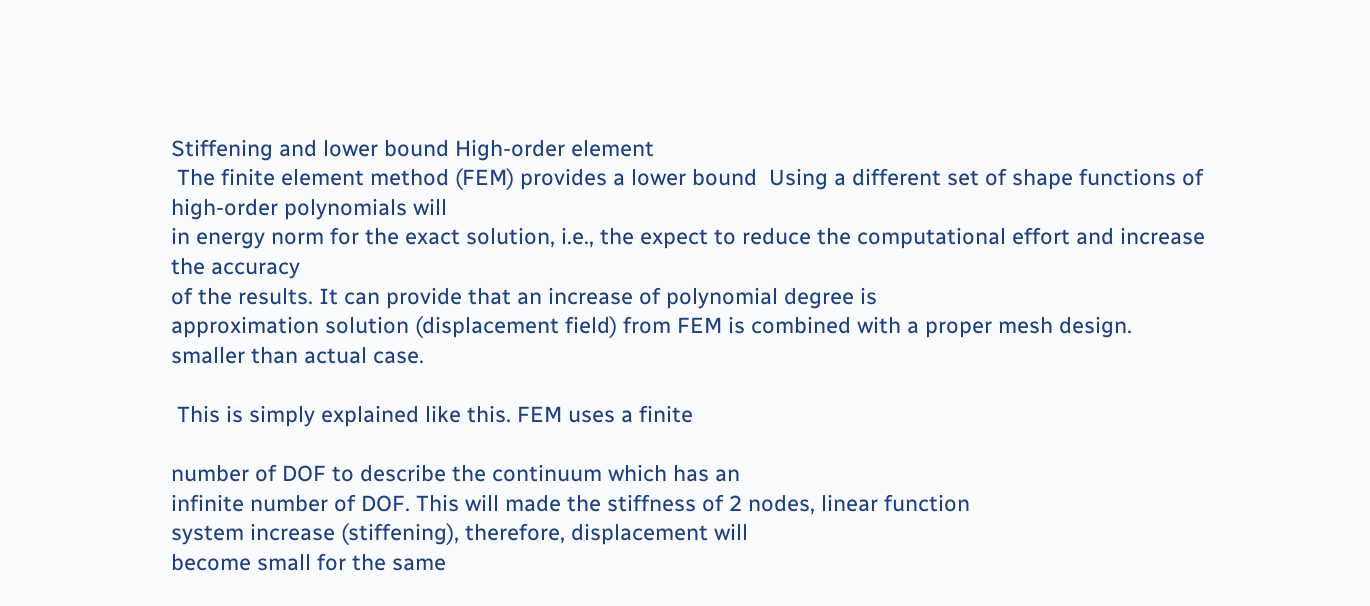Stiffening and lower bound High-order element
 The finite element method (FEM) provides a lower bound  Using a different set of shape functions of high-order polynomials will
in energy norm for the exact solution, i.e., the expect to reduce the computational effort and increase the accuracy
of the results. It can provide that an increase of polynomial degree is
approximation solution (displacement field) from FEM is combined with a proper mesh design.
smaller than actual case.

 This is simply explained like this. FEM uses a finite

number of DOF to describe the continuum which has an
infinite number of DOF. This will made the stiffness of 2 nodes, linear function
system increase (stiffening), therefore, displacement will
become small for the same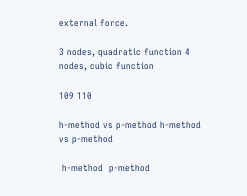external force.

3 nodes, quadratic function 4 nodes, cubic function

109 110

h-method vs p-method h-method vs p-method

 h-method  p-method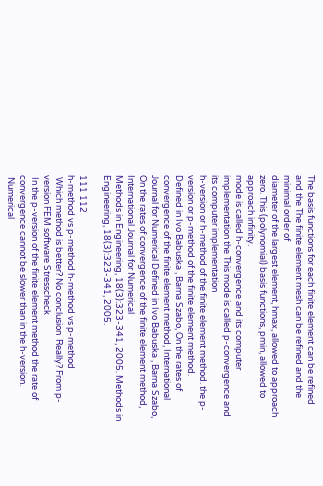The basis functions for each finite element can be refined and the The finite element mesh can be refined and the minimal order of
diameter of the largest element, hmax, allowed to approach zero. This (polynomial) basis functions, pmin, allowed to approach infinity.
mode is called h-convergence and its computer implementation the This mode is called p-convergence and its computer implementation
h-version or h-method of the finite element method. the p-version or p-method of the finite element method.
Defined in Ivo Babuska , Barna Szabo, On the rates of convergence of the finite element method, International Journal for Numerical Defined in Ivo Babuska , Barna Szabo, On the rates of convergence of the finite element method, International Journal for Numerical
Methods in Engineering, 18(3):323-341, 2005. Methods in Engineering, 18(3):323-341, 2005.

111 112
h-method vs p-method h-method vs p-method
 Which method is better? No conclusion  Really? From p-version FEM software Stresscheck
 In the p-version of the finite element method the rate of
convergence cannot be slower than in the h-version.
 Numerical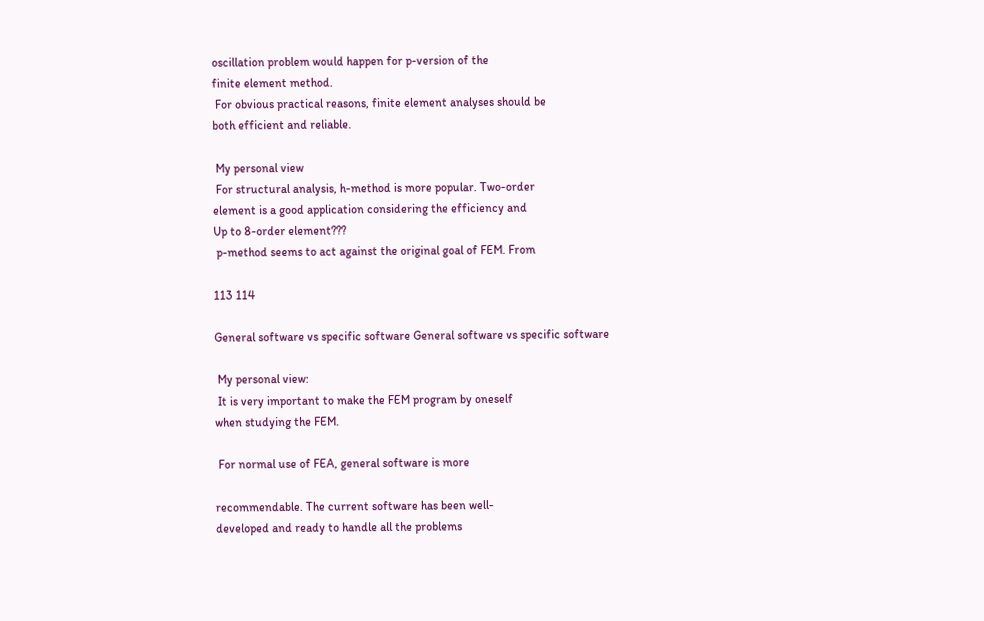oscillation problem would happen for p-version of the
finite element method.
 For obvious practical reasons, finite element analyses should be
both efficient and reliable.

 My personal view
 For structural analysis, h-method is more popular. Two-order
element is a good application considering the efficiency and
Up to 8-order element???
 p-method seems to act against the original goal of FEM. From

113 114

General software vs specific software General software vs specific software

 My personal view:
 It is very important to make the FEM program by oneself
when studying the FEM.

 For normal use of FEA, general software is more

recommendable. The current software has been well-
developed and ready to handle all the problems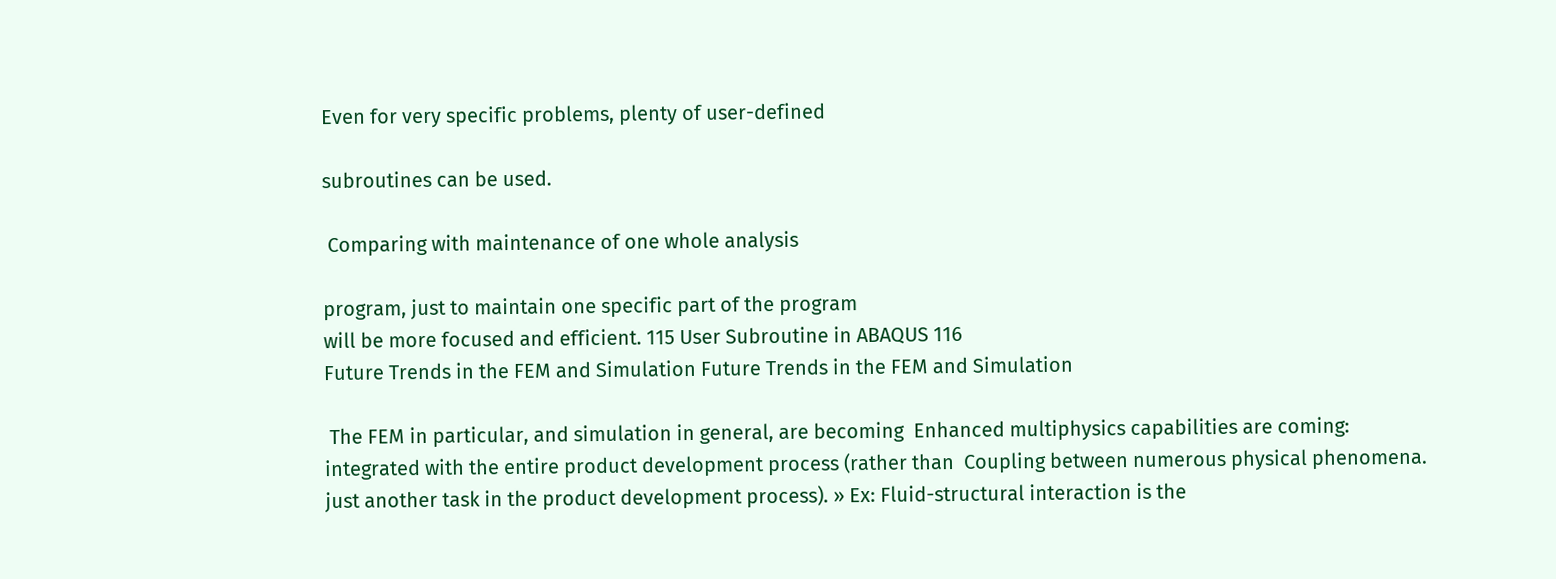Even for very specific problems, plenty of user-defined

subroutines can be used.

 Comparing with maintenance of one whole analysis

program, just to maintain one specific part of the program
will be more focused and efficient. 115 User Subroutine in ABAQUS 116
Future Trends in the FEM and Simulation Future Trends in the FEM and Simulation

 The FEM in particular, and simulation in general, are becoming  Enhanced multiphysics capabilities are coming:
integrated with the entire product development process (rather than  Coupling between numerous physical phenomena.
just another task in the product development process). » Ex: Fluid-structural interaction is the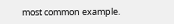most common example.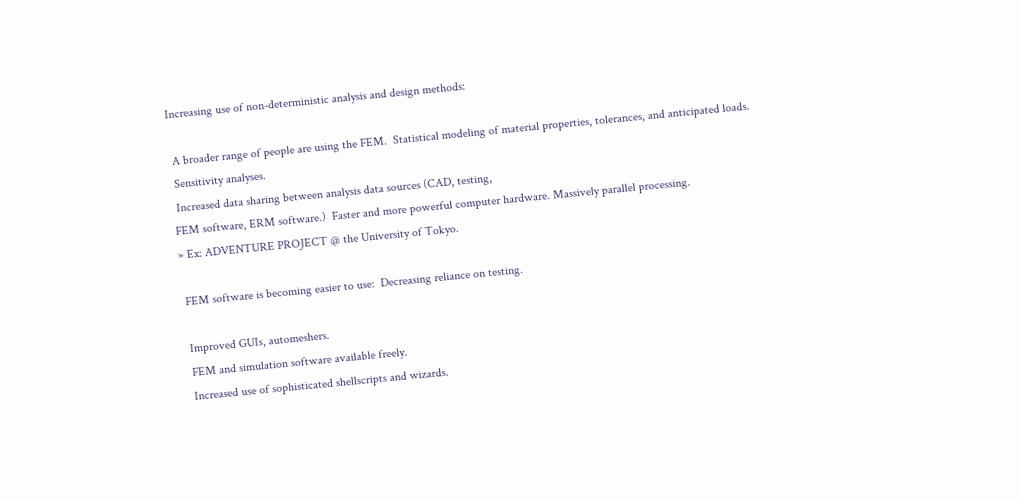Increasing use of non-deterministic analysis and design methods:

 A broader range of people are using the FEM.  Statistical modeling of material properties, tolerances, and anticipated loads.
 Sensitivity analyses.
 Increased data sharing between analysis data sources (CAD, testing,
FEM software, ERM software.)  Faster and more powerful computer hardware. Massively parallel processing.
» Ex: ADVENTURE PROJECT @ the University of Tokyo.

 FEM software is becoming easier to use:  Decreasing reliance on testing.

 Improved GUIs, automeshers.
 FEM and simulation software available freely.
 Increased use of sophisticated shellscripts and wizards.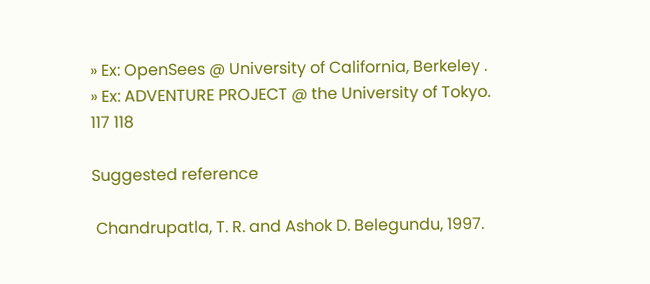» Ex: OpenSees @ University of California, Berkeley .
» Ex: ADVENTURE PROJECT @ the University of Tokyo.
117 118

Suggested reference

 Chandrupatla, T. R. and Ashok D. Belegundu, 1997.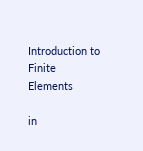Introduction to Finite Elements

in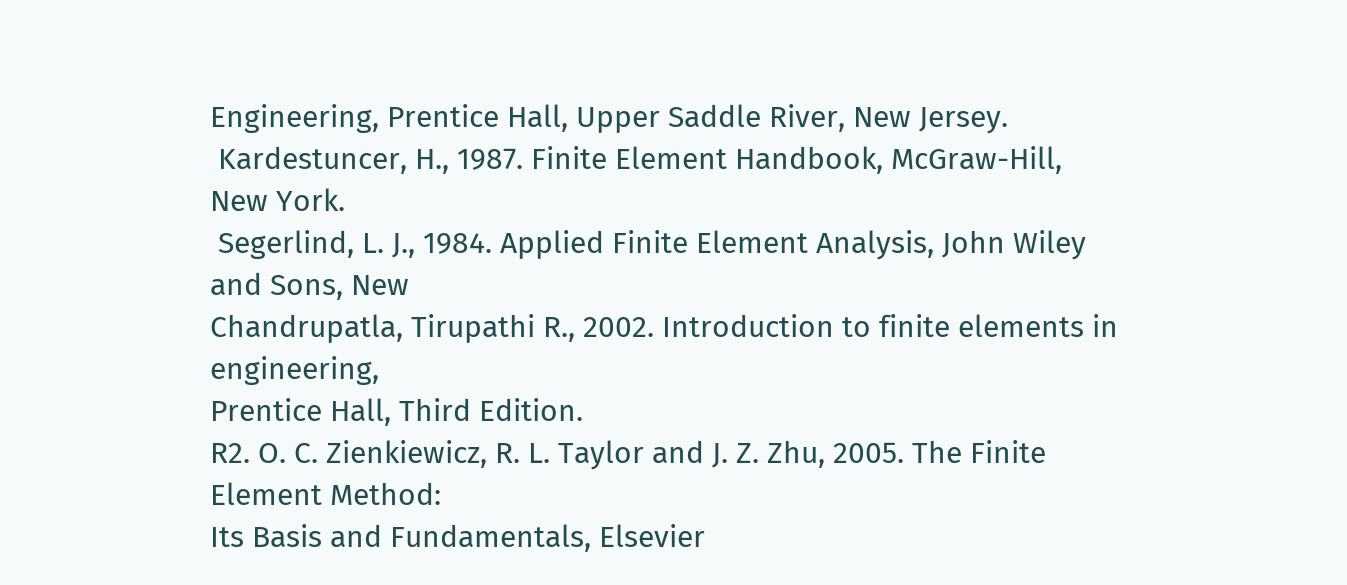Engineering, Prentice Hall, Upper Saddle River, New Jersey.
 Kardestuncer, H., 1987. Finite Element Handbook, McGraw-Hill, New York.
 Segerlind, L. J., 1984. Applied Finite Element Analysis, John Wiley and Sons, New
Chandrupatla, Tirupathi R., 2002. Introduction to finite elements in engineering,
Prentice Hall, Third Edition.
R2. O. C. Zienkiewicz, R. L. Taylor and J. Z. Zhu, 2005. The Finite Element Method:
Its Basis and Fundamentals, Elsevier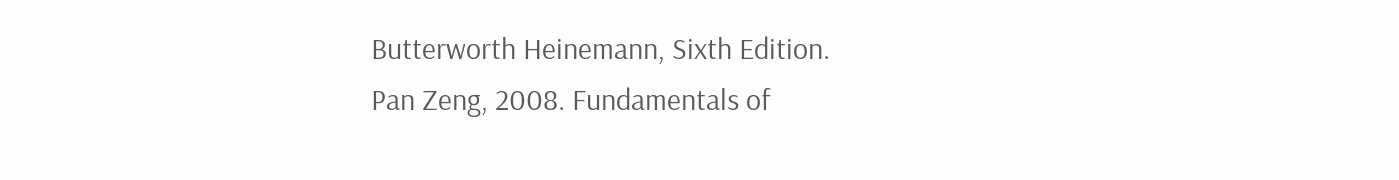Butterworth Heinemann, Sixth Edition.
Pan Zeng, 2008. Fundamentals of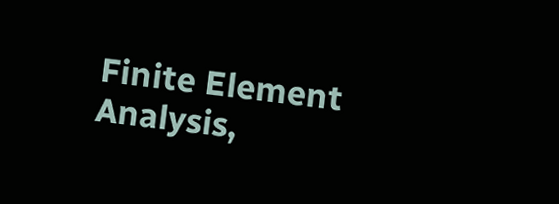Finite Element Analysis,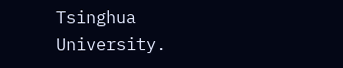Tsinghua University.